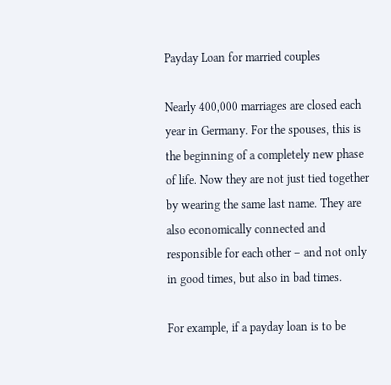Payday Loan for married couples

Nearly 400,000 marriages are closed each year in Germany. For the spouses, this is the beginning of a completely new phase of life. Now they are not just tied together by wearing the same last name. They are also economically connected and responsible for each other – and not only in good times, but also in bad times.

For example, if a payday loan is to be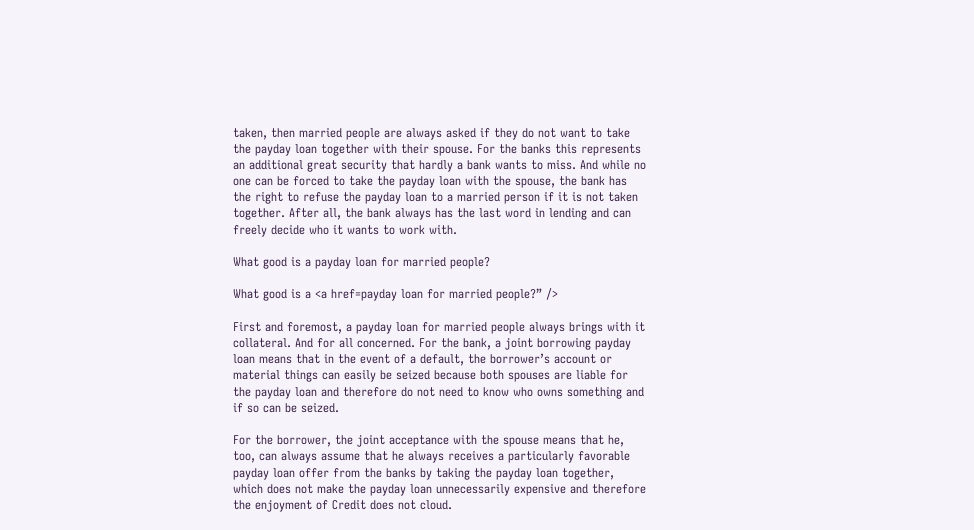taken, then married people are always asked if they do not want to take the payday loan together with their spouse. For the banks this represents an additional great security that hardly a bank wants to miss. And while no one can be forced to take the payday loan with the spouse, the bank has the right to refuse the payday loan to a married person if it is not taken together. After all, the bank always has the last word in lending and can freely decide who it wants to work with.

What good is a payday loan for married people?

What good is a <a href=payday loan for married people?” />

First and foremost, a payday loan for married people always brings with it collateral. And for all concerned. For the bank, a joint borrowing payday loan means that in the event of a default, the borrower’s account or material things can easily be seized because both spouses are liable for the payday loan and therefore do not need to know who owns something and if so can be seized.

For the borrower, the joint acceptance with the spouse means that he, too, can always assume that he always receives a particularly favorable payday loan offer from the banks by taking the payday loan together, which does not make the payday loan unnecessarily expensive and therefore the enjoyment of Credit does not cloud.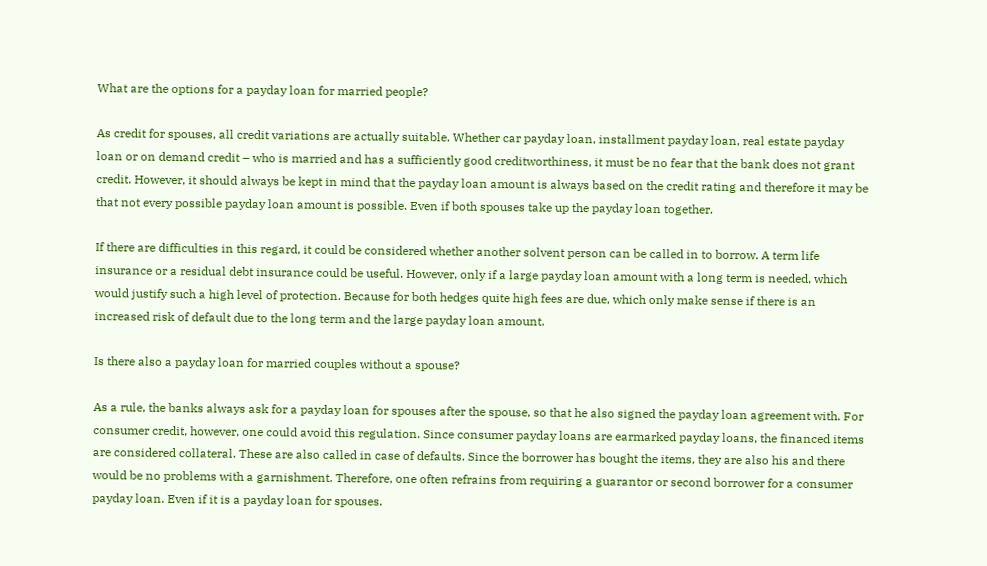What are the options for a payday loan for married people?

As credit for spouses, all credit variations are actually suitable. Whether car payday loan, installment payday loan, real estate payday loan or on demand credit – who is married and has a sufficiently good creditworthiness, it must be no fear that the bank does not grant credit. However, it should always be kept in mind that the payday loan amount is always based on the credit rating and therefore it may be that not every possible payday loan amount is possible. Even if both spouses take up the payday loan together.

If there are difficulties in this regard, it could be considered whether another solvent person can be called in to borrow. A term life insurance or a residual debt insurance could be useful. However, only if a large payday loan amount with a long term is needed, which would justify such a high level of protection. Because for both hedges quite high fees are due, which only make sense if there is an increased risk of default due to the long term and the large payday loan amount.

Is there also a payday loan for married couples without a spouse?

As a rule, the banks always ask for a payday loan for spouses after the spouse, so that he also signed the payday loan agreement with. For consumer credit, however, one could avoid this regulation. Since consumer payday loans are earmarked payday loans, the financed items are considered collateral. These are also called in case of defaults. Since the borrower has bought the items, they are also his and there would be no problems with a garnishment. Therefore, one often refrains from requiring a guarantor or second borrower for a consumer payday loan. Even if it is a payday loan for spouses.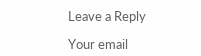Leave a Reply

Your email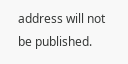address will not be published.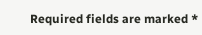Required fields are marked *